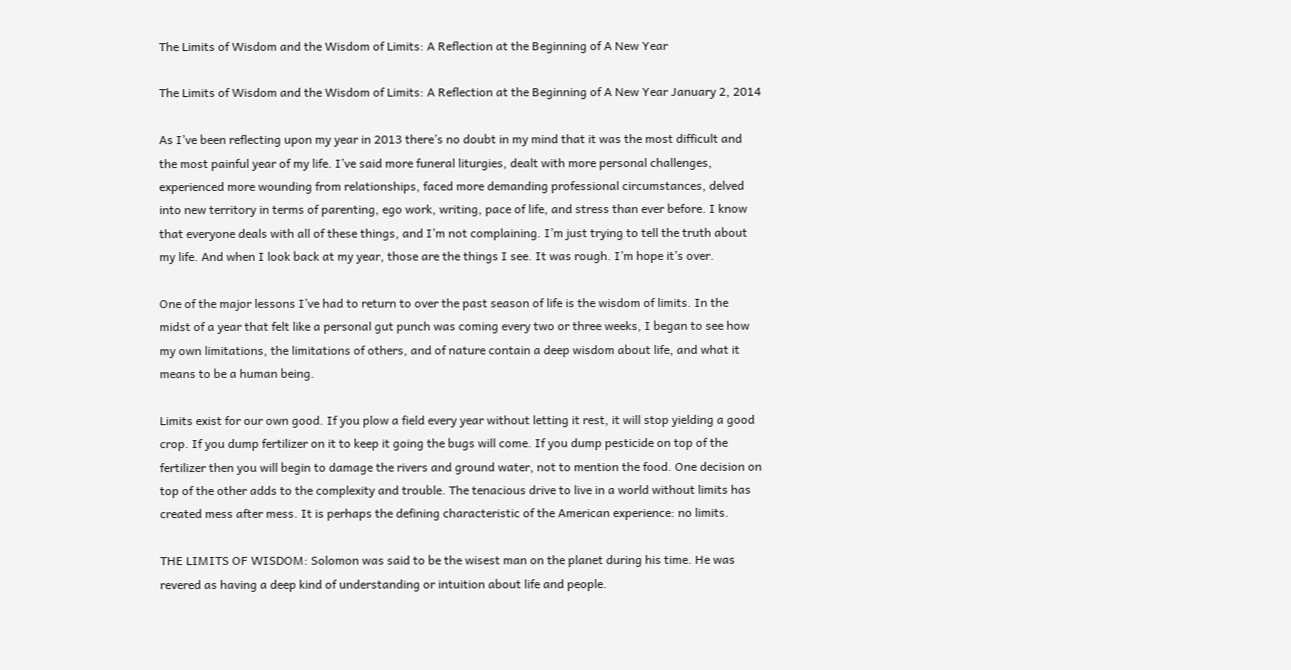The Limits of Wisdom and the Wisdom of Limits: A Reflection at the Beginning of A New Year

The Limits of Wisdom and the Wisdom of Limits: A Reflection at the Beginning of A New Year January 2, 2014

As I’ve been reflecting upon my year in 2013 there’s no doubt in my mind that it was the most difficult and the most painful year of my life. I’ve said more funeral liturgies, dealt with more personal challenges, experienced more wounding from relationships, faced more demanding professional circumstances, delved into new territory in terms of parenting, ego work, writing, pace of life, and stress than ever before. I know that everyone deals with all of these things, and I’m not complaining. I’m just trying to tell the truth about my life. And when I look back at my year, those are the things I see. It was rough. I’m hope it’s over.

One of the major lessons I’ve had to return to over the past season of life is the wisdom of limits. In the midst of a year that felt like a personal gut punch was coming every two or three weeks, I began to see how my own limitations, the limitations of others, and of nature contain a deep wisdom about life, and what it means to be a human being.

Limits exist for our own good. If you plow a field every year without letting it rest, it will stop yielding a good crop. If you dump fertilizer on it to keep it going the bugs will come. If you dump pesticide on top of the fertilizer then you will begin to damage the rivers and ground water, not to mention the food. One decision on top of the other adds to the complexity and trouble. The tenacious drive to live in a world without limits has created mess after mess. It is perhaps the defining characteristic of the American experience: no limits.

THE LIMITS OF WISDOM: Solomon was said to be the wisest man on the planet during his time. He was revered as having a deep kind of understanding or intuition about life and people.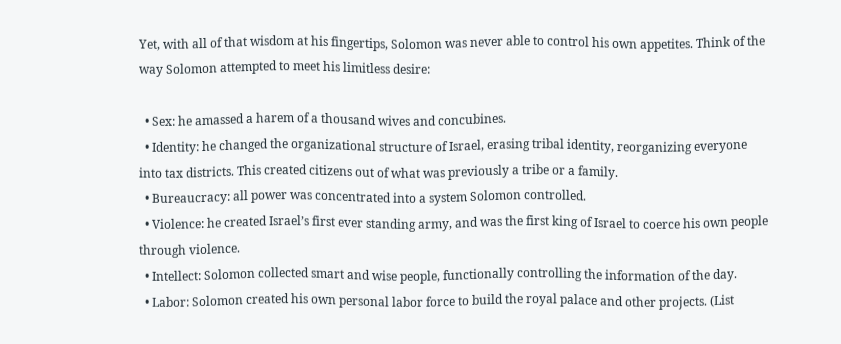Yet, with all of that wisdom at his fingertips, Solomon was never able to control his own appetites. Think of the way Solomon attempted to meet his limitless desire:

  • Sex: he amassed a harem of a thousand wives and concubines.
  • Identity: he changed the organizational structure of Israel, erasing tribal identity, reorganizing everyone into tax districts. This created citizens out of what was previously a tribe or a family.
  • Bureaucracy: all power was concentrated into a system Solomon controlled.
  • Violence: he created Israel’s first ever standing army, and was the first king of Israel to coerce his own people through violence.
  • Intellect: Solomon collected smart and wise people, functionally controlling the information of the day.
  • Labor: Solomon created his own personal labor force to build the royal palace and other projects. (List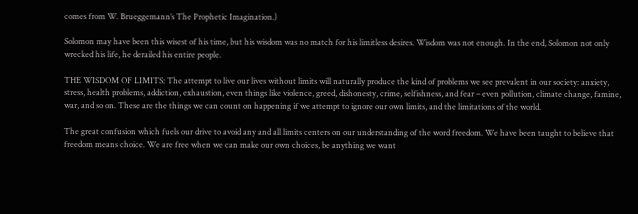comes from W. Brueggemann’s The Prophetic Imagination.)

Solomon may have been this wisest of his time, but his wisdom was no match for his limitless desires. Wisdom was not enough. In the end, Solomon not only wrecked his life, he derailed his entire people.

THE WISDOM OF LIMITS: The attempt to live our lives without limits will naturally produce the kind of problems we see prevalent in our society: anxiety, stress, health problems, addiction, exhaustion, even things like violence, greed, dishonesty, crime, selfishness, and fear – even pollution, climate change, famine, war, and so on. These are the things we can count on happening if we attempt to ignore our own limits, and the limitations of the world.

The great confusion which fuels our drive to avoid any and all limits centers on our understanding of the word freedom. We have been taught to believe that freedom means choice. We are free when we can make our own choices, be anything we want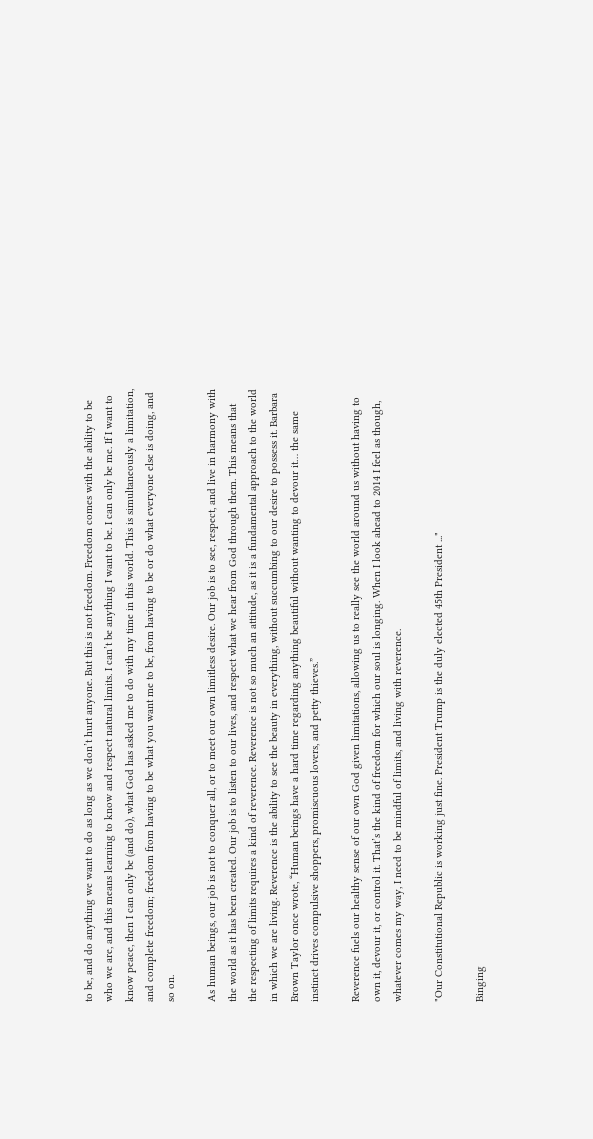to be, and do anything we want to do as long as we don’t hurt anyone. But this is not freedom. Freedom comes with the ability to be who we are, and this means learning to know and respect natural limits. I can’t be anything I want to be. I can only be me. If I want to know peace, then I can only be (and do), what God has asked me to do with my time in this world. This is simultaneously a limitation, and complete freedom; freedom from having to be what you want me to be, from having to be or do what everyone else is doing, and so on.

As human beings, our job is not to conquer all, or to meet our own limitless desire. Our job is to see, respect, and live in harmony with the world as it has been created. Our job is to listen to our lives, and respect what we hear from God through them. This means that the respecting of limits requires a kind of reverence. Reverence is not so much an attitude, as it is a fundamental approach to the world in which we are living. Reverence is the ability to see the beauty in everything, without succumbing to our desire to possess it. Barbara Brown Taylor once wrote, “Human beings have a hard time regarding anything beautiful without wanting to devour it… the same instinct drives compulsive shoppers, promiscuous lovers, and petty thieves.”

Reverence fuels our healthy sense of our own God given limitations, allowing us to really see the world around us without having to own it, devour it, or control it. That’s the kind of freedom for which our soul is longing. When I look ahead to 2014 I feel as though, whatever comes my way, I need to be mindful of limits, and living with reverence.

"Our Constitutional Republic is working just fine. President Trump is the duly elected 45th President ..."

Binging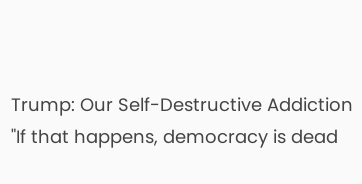Trump: Our Self-Destructive Addiction
"If that happens, democracy is dead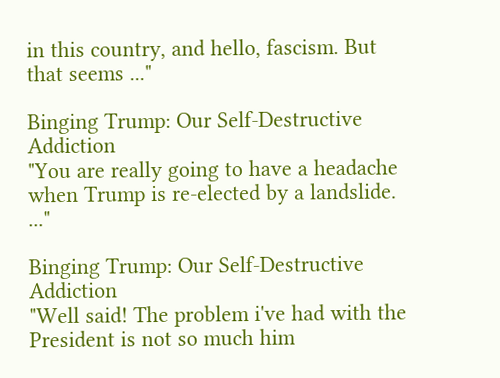in this country, and hello, fascism. But that seems ..."

Binging Trump: Our Self-Destructive Addiction
"You are really going to have a headache when Trump is re-elected by a landslide. ..."

Binging Trump: Our Self-Destructive Addiction
"Well said! The problem i've had with the President is not so much him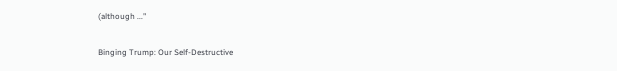(although ..."

Binging Trump: Our Self-Destructive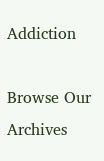Addiction

Browse Our Archives